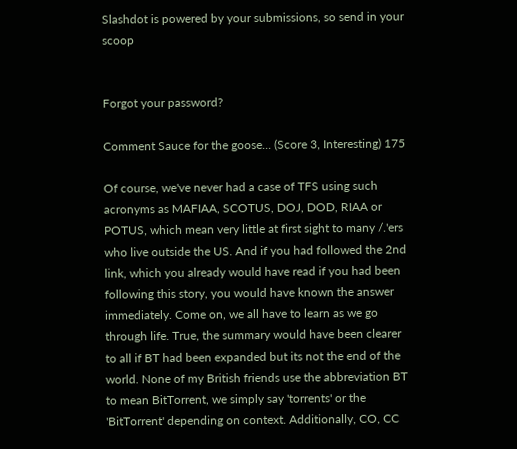Slashdot is powered by your submissions, so send in your scoop


Forgot your password?

Comment Sauce for the goose... (Score 3, Interesting) 175

Of course, we've never had a case of TFS using such acronyms as MAFIAA, SCOTUS, DOJ, DOD, RIAA or POTUS, which mean very little at first sight to many /.'ers who live outside the US. And if you had followed the 2nd link, which you already would have read if you had been following this story, you would have known the answer immediately. Come on, we all have to learn as we go through life. True, the summary would have been clearer to all if BT had been expanded but its not the end of the world. None of my British friends use the abbreviation BT to mean BitTorrent, we simply say 'torrents' or the 'BitTorrent' depending on context. Additionally, CO, CC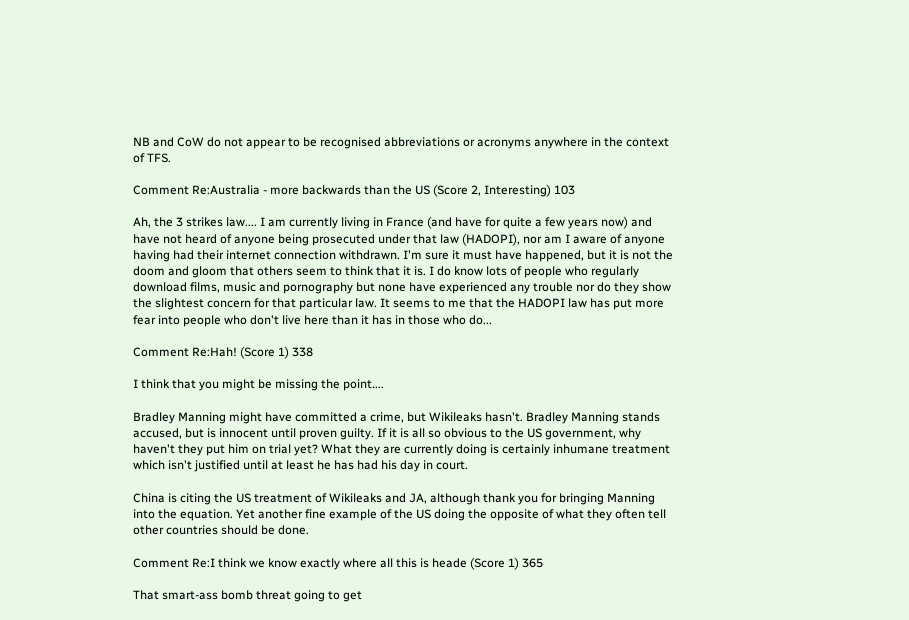NB and CoW do not appear to be recognised abbreviations or acronyms anywhere in the context of TFS.

Comment Re:Australia - more backwards than the US (Score 2, Interesting) 103

Ah, the 3 strikes law.... I am currently living in France (and have for quite a few years now) and have not heard of anyone being prosecuted under that law (HADOPI), nor am I aware of anyone having had their internet connection withdrawn. I'm sure it must have happened, but it is not the doom and gloom that others seem to think that it is. I do know lots of people who regularly download films, music and pornography but none have experienced any trouble nor do they show the slightest concern for that particular law. It seems to me that the HADOPI law has put more fear into people who don't live here than it has in those who do...

Comment Re:Hah! (Score 1) 338

I think that you might be missing the point....

Bradley Manning might have committed a crime, but Wikileaks hasn't. Bradley Manning stands accused, but is innocent until proven guilty. If it is all so obvious to the US government, why haven't they put him on trial yet? What they are currently doing is certainly inhumane treatment which isn't justified until at least he has had his day in court.

China is citing the US treatment of Wikileaks and JA, although thank you for bringing Manning into the equation. Yet another fine example of the US doing the opposite of what they often tell other countries should be done.

Comment Re:I think we know exactly where all this is heade (Score 1) 365

That smart-ass bomb threat going to get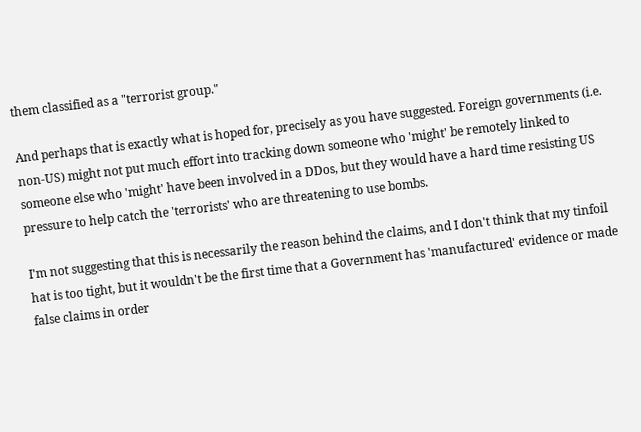them classified as a "terrorist group."

And perhaps that is exactly what is hoped for, precisely as you have suggested. Foreign governments (i.e. non-US) might not put much effort into tracking down someone who 'might' be remotely linked to someone else who 'might' have been involved in a DDos, but they would have a hard time resisting US pressure to help catch the 'terrorists' who are threatening to use bombs.

I'm not suggesting that this is necessarily the reason behind the claims, and I don't think that my tinfoil hat is too tight, but it wouldn't be the first time that a Government has 'manufactured' evidence or made false claims in order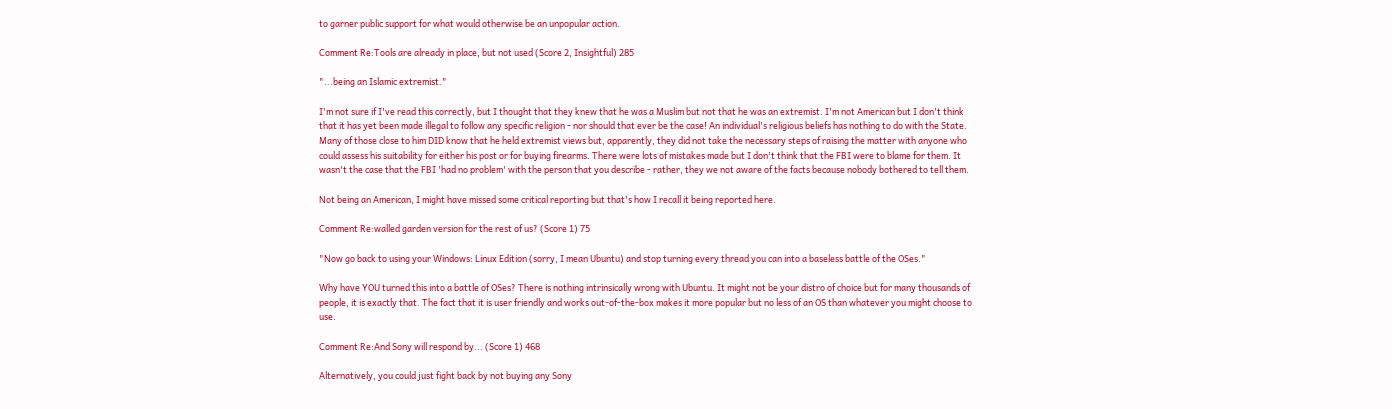to garner public support for what would otherwise be an unpopular action.

Comment Re:Tools are already in place, but not used (Score 2, Insightful) 285

"...being an Islamic extremist."

I'm not sure if I've read this correctly, but I thought that they knew that he was a Muslim but not that he was an extremist. I'm not American but I don't think that it has yet been made illegal to follow any specific religion - nor should that ever be the case! An individual's religious beliefs has nothing to do with the State. Many of those close to him DID know that he held extremist views but, apparently, they did not take the necessary steps of raising the matter with anyone who could assess his suitability for either his post or for buying firearms. There were lots of mistakes made but I don't think that the FBI were to blame for them. It wasn't the case that the FBI 'had no problem' with the person that you describe - rather, they we not aware of the facts because nobody bothered to tell them.

Not being an American, I might have missed some critical reporting but that's how I recall it being reported here.

Comment Re:walled garden version for the rest of us? (Score 1) 75

"Now go back to using your Windows: Linux Edition (sorry, I mean Ubuntu) and stop turning every thread you can into a baseless battle of the OSes."

Why have YOU turned this into a battle of OSes? There is nothing intrinsically wrong with Ubuntu. It might not be your distro of choice but for many thousands of people, it is exactly that. The fact that it is user friendly and works out-of-the-box makes it more popular but no less of an OS than whatever you might choose to use.

Comment Re:And Sony will respond by... (Score 1) 468

Alternatively, you could just fight back by not buying any Sony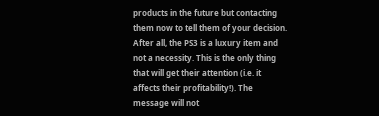products in the future but contacting them now to tell them of your decision. After all, the PS3 is a luxury item and not a necessity. This is the only thing that will get their attention (i.e. it affects their profitability!). The message will not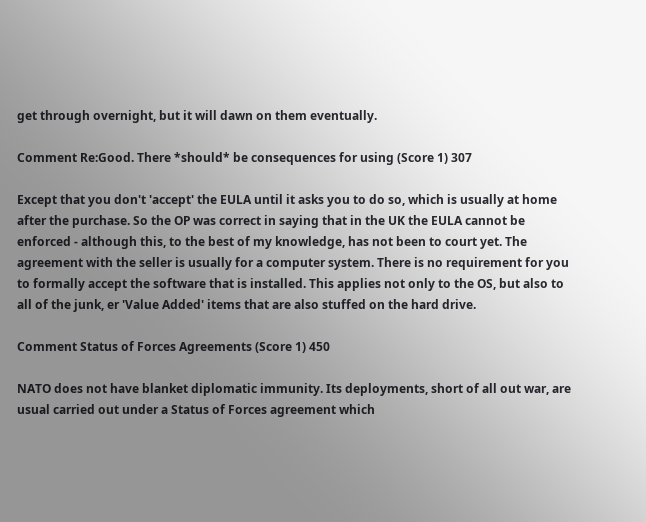get through overnight, but it will dawn on them eventually.

Comment Re:Good. There *should* be consequences for using (Score 1) 307

Except that you don't 'accept' the EULA until it asks you to do so, which is usually at home after the purchase. So the OP was correct in saying that in the UK the EULA cannot be enforced - although this, to the best of my knowledge, has not been to court yet. The agreement with the seller is usually for a computer system. There is no requirement for you to formally accept the software that is installed. This applies not only to the OS, but also to all of the junk, er 'Value Added' items that are also stuffed on the hard drive.

Comment Status of Forces Agreements (Score 1) 450

NATO does not have blanket diplomatic immunity. Its deployments, short of all out war, are usual carried out under a Status of Forces agreement which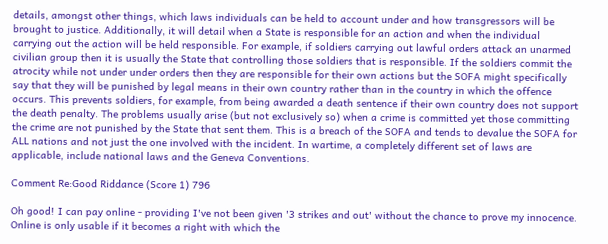details, amongst other things, which laws individuals can be held to account under and how transgressors will be brought to justice. Additionally, it will detail when a State is responsible for an action and when the individual carrying out the action will be held responsible. For example, if soldiers carrying out lawful orders attack an unarmed civilian group then it is usually the State that controlling those soldiers that is responsible. If the soldiers commit the atrocity while not under under orders then they are responsible for their own actions but the SOFA might specifically say that they will be punished by legal means in their own country rather than in the country in which the offence occurs. This prevents soldiers, for example, from being awarded a death sentence if their own country does not support the death penalty. The problems usually arise (but not exclusively so) when a crime is committed yet those committing the crime are not punished by the State that sent them. This is a breach of the SOFA and tends to devalue the SOFA for ALL nations and not just the one involved with the incident. In wartime, a completely different set of laws are applicable, include national laws and the Geneva Conventions.

Comment Re:Good Riddance (Score 1) 796

Oh good! I can pay online - providing I've not been given '3 strikes and out' without the chance to prove my innocence. Online is only usable if it becomes a right with which the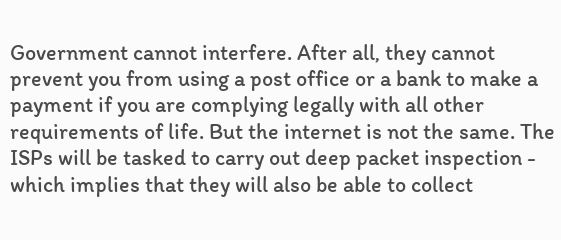Government cannot interfere. After all, they cannot prevent you from using a post office or a bank to make a payment if you are complying legally with all other requirements of life. But the internet is not the same. The ISPs will be tasked to carry out deep packet inspection - which implies that they will also be able to collect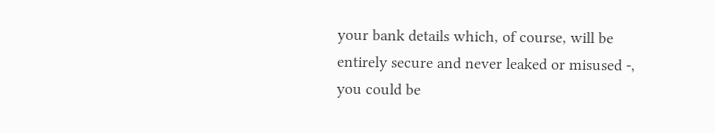your bank details which, of course, will be entirely secure and never leaked or misused -, you could be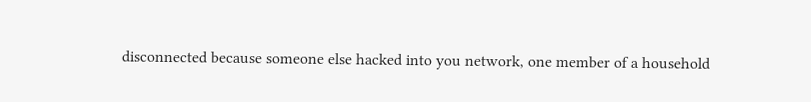disconnected because someone else hacked into you network, one member of a household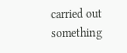carried out something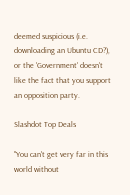deemed suspicious (i.e. downloading an Ubuntu CD?), or the 'Government' doesn't like the fact that you support an opposition party.

Slashdot Top Deals

"You can't get very far in this world without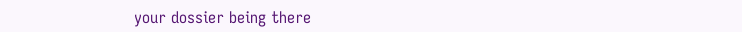your dossier being there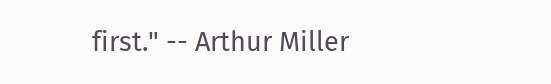first." -- Arthur Miller